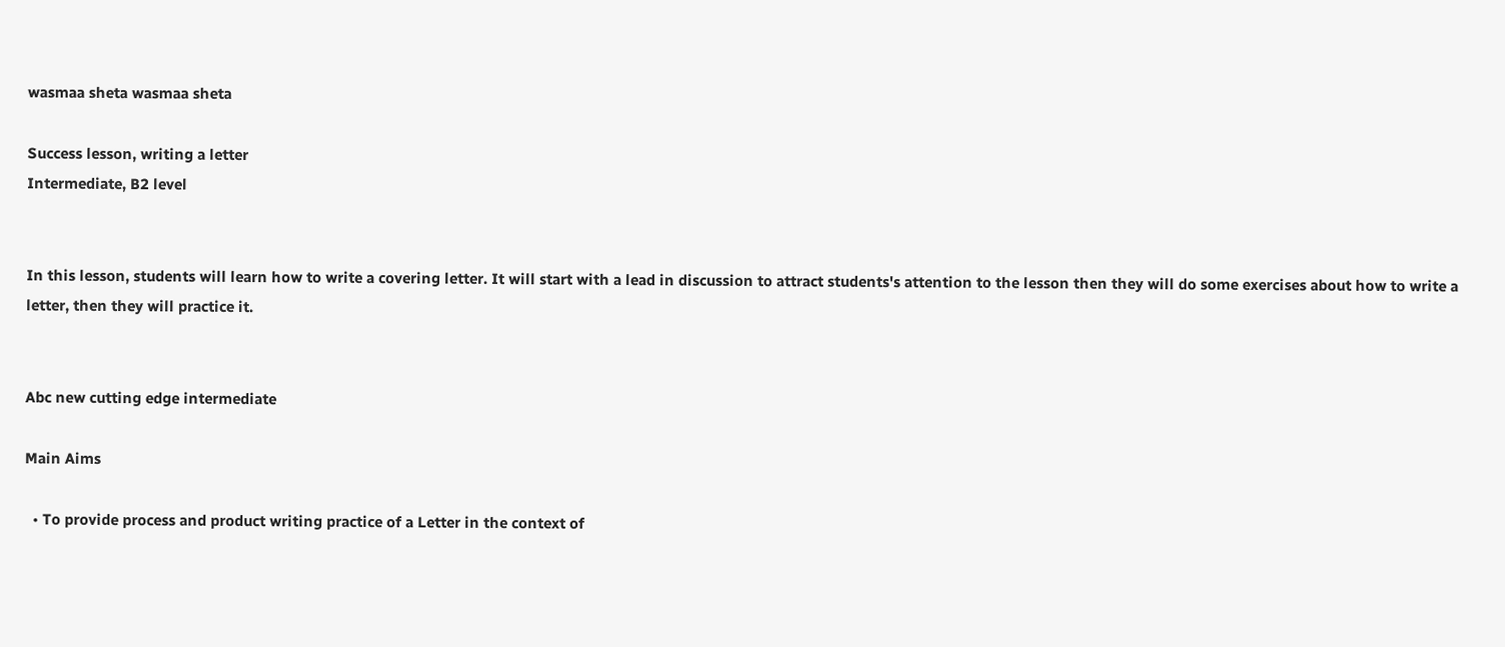wasmaa sheta wasmaa sheta

Success lesson, writing a letter
Intermediate, B2 level


In this lesson, students will learn how to write a covering letter. It will start with a lead in discussion to attract students's attention to the lesson then they will do some exercises about how to write a letter, then they will practice it.


Abc new cutting edge intermediate

Main Aims

  • To provide process and product writing practice of a Letter in the context of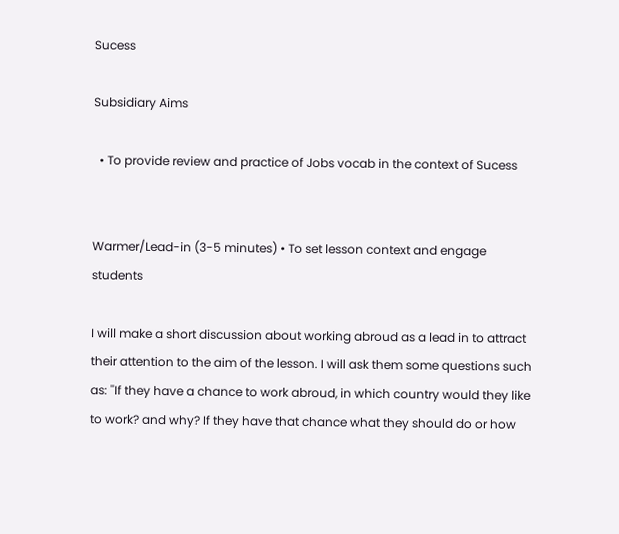Sucess

Subsidiary Aims

  • To provide review and practice of Jobs vocab in the context of Sucess


Warmer/Lead-in (3-5 minutes) • To set lesson context and engage students

I will make a short discussion about working abroud as a lead in to attract their attention to the aim of the lesson. I will ask them some questions such as: ''If they have a chance to work abroud, in which country would they like to work? and why? If they have that chance what they should do or how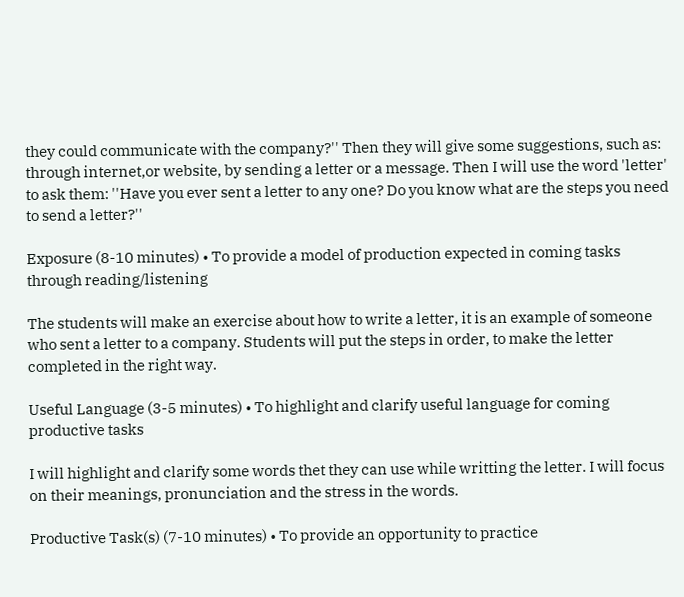they could communicate with the company?'' Then they will give some suggestions, such as: through internet,or website, by sending a letter or a message. Then I will use the word 'letter' to ask them: ''Have you ever sent a letter to any one? Do you know what are the steps you need to send a letter?''

Exposure (8-10 minutes) • To provide a model of production expected in coming tasks through reading/listening

The students will make an exercise about how to write a letter, it is an example of someone who sent a letter to a company. Students will put the steps in order, to make the letter completed in the right way.

Useful Language (3-5 minutes) • To highlight and clarify useful language for coming productive tasks

I will highlight and clarify some words thet they can use while writting the letter. I will focus on their meanings, pronunciation and the stress in the words.

Productive Task(s) (7-10 minutes) • To provide an opportunity to practice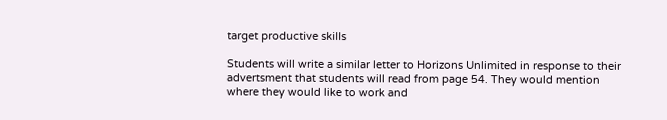target productive skills

Students will write a similar letter to Horizons Unlimited in response to their advertsment that students will read from page 54. They would mention where they would like to work and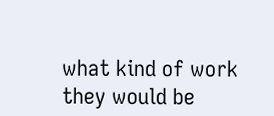what kind of work they would be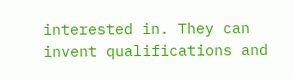interested in. They can invent qualifications and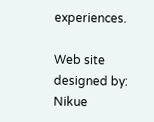experiences.

Web site designed by: Nikue